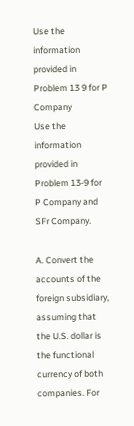Use the information provided in Problem 13 9 for P Company
Use the information provided in Problem 13-9 for P Company and SFr Company.

A. Convert the accounts of the foreign subsidiary, assuming that the U.S. dollar is the functional currency of both companies. For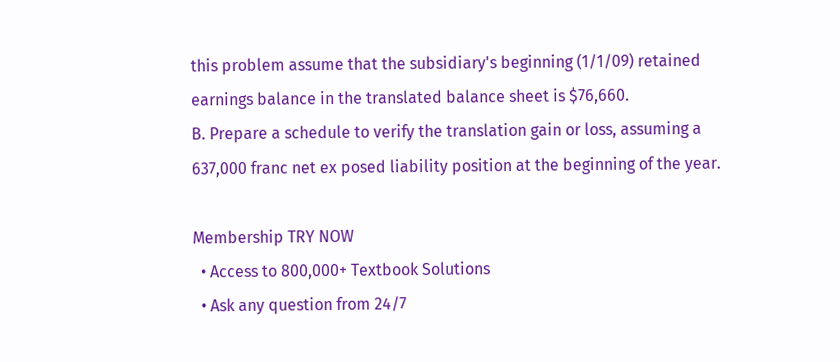this problem assume that the subsidiary's beginning (1/1/09) retained earnings balance in the translated balance sheet is $76,660.
B. Prepare a schedule to verify the translation gain or loss, assuming a 637,000 franc net ex posed liability position at the beginning of the year.

Membership TRY NOW
  • Access to 800,000+ Textbook Solutions
  • Ask any question from 24/7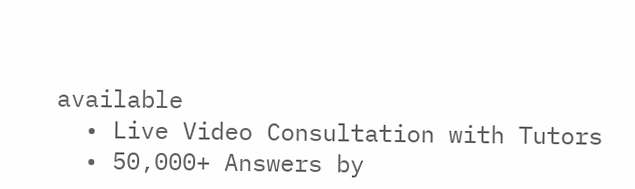available
  • Live Video Consultation with Tutors
  • 50,000+ Answers by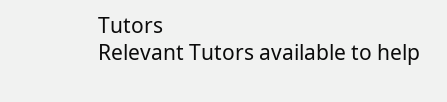Tutors
Relevant Tutors available to help